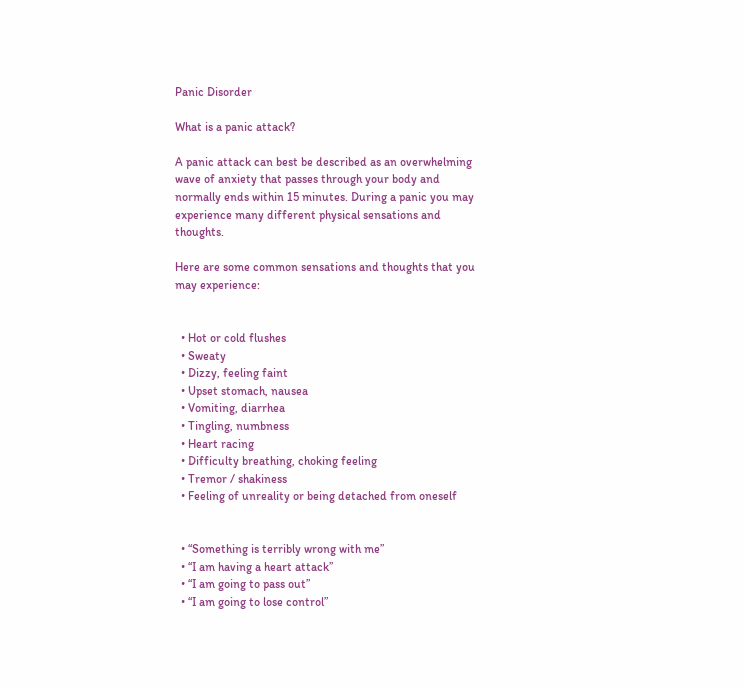Panic Disorder

What is a panic attack?

A panic attack can best be described as an overwhelming wave of anxiety that passes through your body and normally ends within 15 minutes. During a panic you may experience many different physical sensations and thoughts.

Here are some common sensations and thoughts that you may experience:


  • Hot or cold flushes
  • Sweaty
  • Dizzy, feeling faint
  • Upset stomach, nausea
  • Vomiting, diarrhea
  • Tingling, numbness
  • Heart racing
  • Difficulty breathing, choking feeling
  • Tremor / shakiness
  • Feeling of unreality or being detached from oneself


  • “Something is terribly wrong with me”
  • “I am having a heart attack”
  • “I am going to pass out”
  • “I am going to lose control”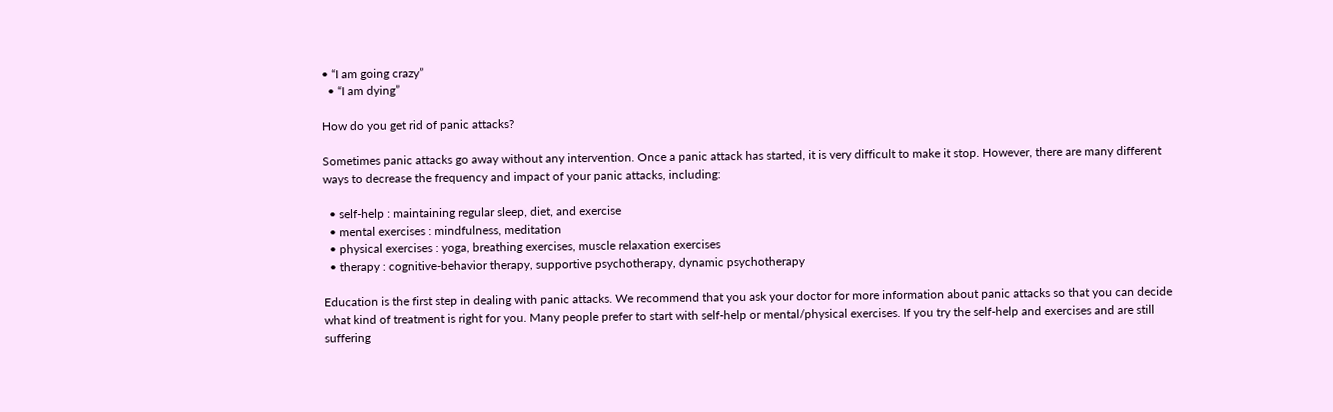• “I am going crazy”
  • “I am dying”

How do you get rid of panic attacks?

Sometimes panic attacks go away without any intervention. Once a panic attack has started, it is very difficult to make it stop. However, there are many different ways to decrease the frequency and impact of your panic attacks, including:

  • self-help : maintaining regular sleep, diet, and exercise
  • mental exercises : mindfulness, meditation
  • physical exercises : yoga, breathing exercises, muscle relaxation exercises
  • therapy : cognitive-behavior therapy, supportive psychotherapy, dynamic psychotherapy

Education is the first step in dealing with panic attacks. We recommend that you ask your doctor for more information about panic attacks so that you can decide what kind of treatment is right for you. Many people prefer to start with self-help or mental/physical exercises. If you try the self-help and exercises and are still suffering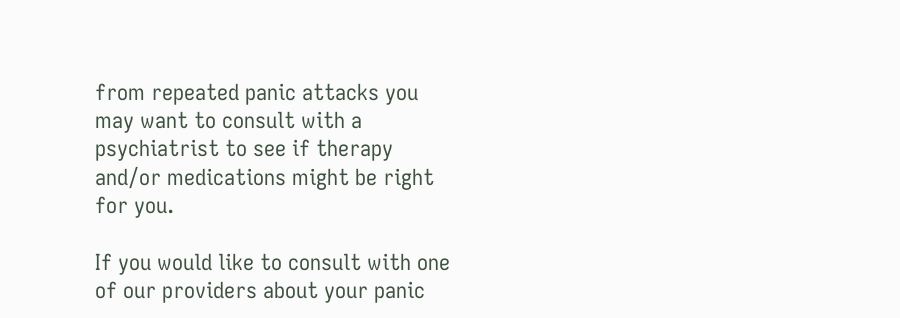from repeated panic attacks you may want to consult with a psychiatrist to see if therapy and/or medications might be right for you.

If you would like to consult with one of our providers about your panic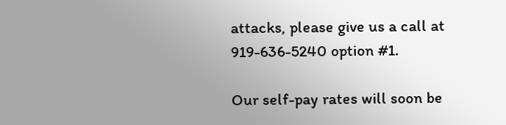attacks, please give us a call at 919-636-5240 option #1.

Our self-pay rates will soon be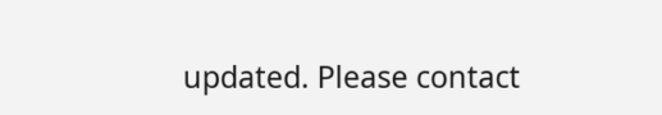updated. Please contact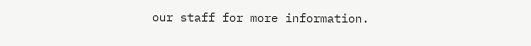our staff for more information.